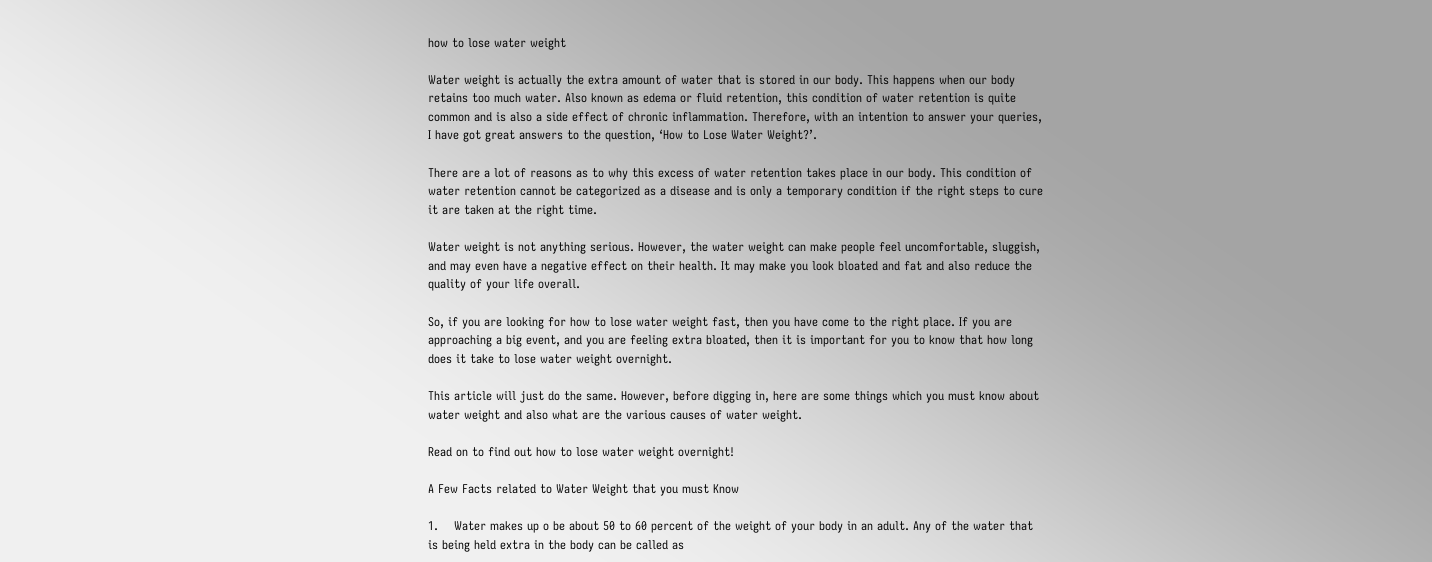how to lose water weight

Water weight is actually the extra amount of water that is stored in our body. This happens when our body retains too much water. Also known as edema or fluid retention, this condition of water retention is quite common and is also a side effect of chronic inflammation. Therefore, with an intention to answer your queries, I have got great answers to the question, ‘How to Lose Water Weight?’.

There are a lot of reasons as to why this excess of water retention takes place in our body. This condition of water retention cannot be categorized as a disease and is only a temporary condition if the right steps to cure it are taken at the right time.

Water weight is not anything serious. However, the water weight can make people feel uncomfortable, sluggish, and may even have a negative effect on their health. It may make you look bloated and fat and also reduce the quality of your life overall.

So, if you are looking for how to lose water weight fast, then you have come to the right place. If you are approaching a big event, and you are feeling extra bloated, then it is important for you to know that how long does it take to lose water weight overnight.

This article will just do the same. However, before digging in, here are some things which you must know about water weight and also what are the various causes of water weight.

Read on to find out how to lose water weight overnight!

A Few Facts related to Water Weight that you must Know

1.    Water makes up o be about 50 to 60 percent of the weight of your body in an adult. Any of the water that is being held extra in the body can be called as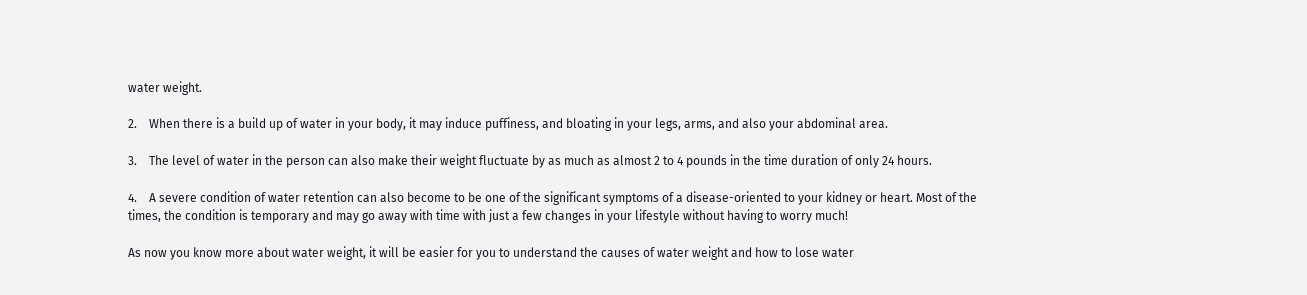water weight.

2.    When there is a build up of water in your body, it may induce puffiness, and bloating in your legs, arms, and also your abdominal area.

3.    The level of water in the person can also make their weight fluctuate by as much as almost 2 to 4 pounds in the time duration of only 24 hours.

4.    A severe condition of water retention can also become to be one of the significant symptoms of a disease-oriented to your kidney or heart. Most of the times, the condition is temporary and may go away with time with just a few changes in your lifestyle without having to worry much!

As now you know more about water weight, it will be easier for you to understand the causes of water weight and how to lose water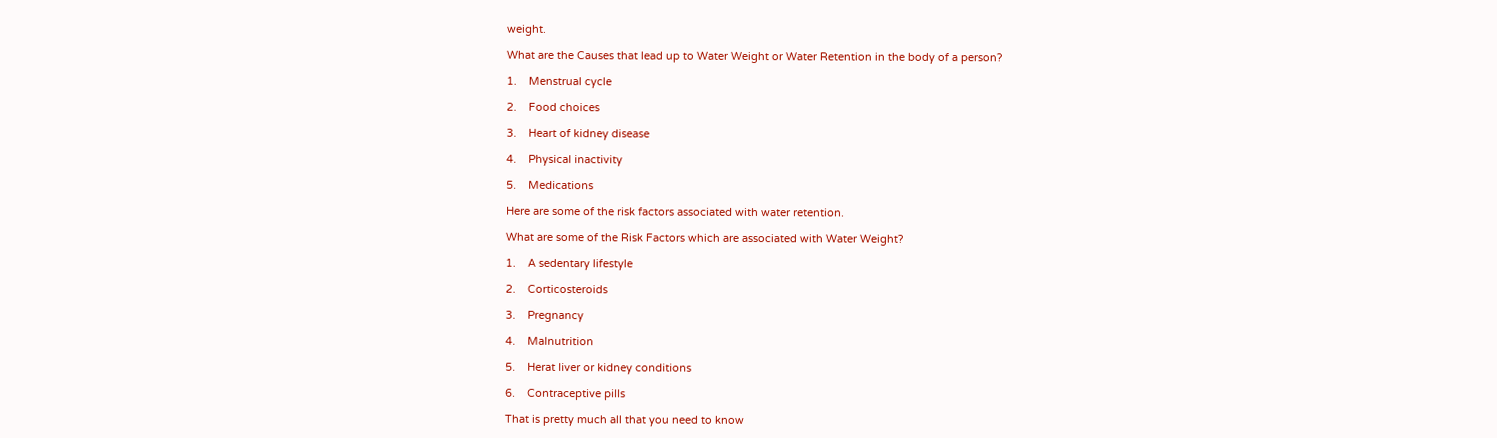weight.

What are the Causes that lead up to Water Weight or Water Retention in the body of a person?

1.    Menstrual cycle

2.    Food choices

3.    Heart of kidney disease

4.    Physical inactivity

5.    Medications

Here are some of the risk factors associated with water retention.

What are some of the Risk Factors which are associated with Water Weight?

1.    A sedentary lifestyle

2.    Corticosteroids

3.    Pregnancy

4.    Malnutrition

5.    Herat liver or kidney conditions

6.    Contraceptive pills

That is pretty much all that you need to know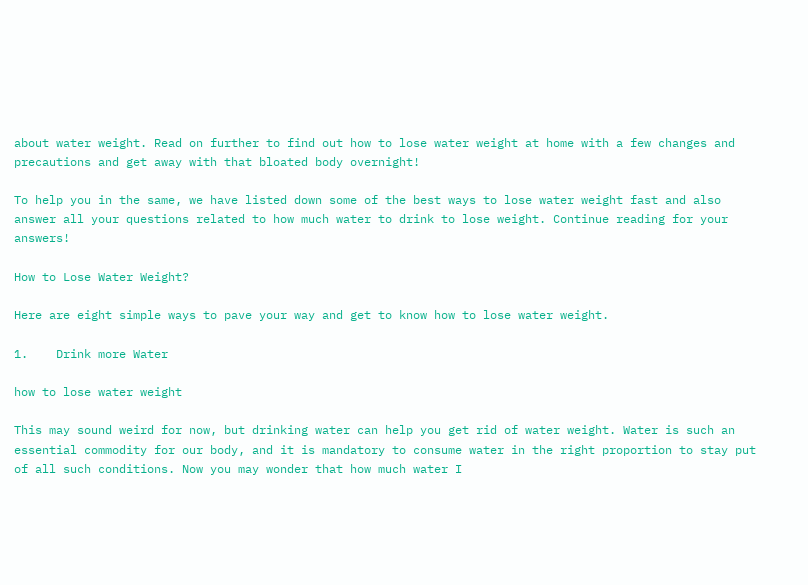about water weight. Read on further to find out how to lose water weight at home with a few changes and precautions and get away with that bloated body overnight!

To help you in the same, we have listed down some of the best ways to lose water weight fast and also answer all your questions related to how much water to drink to lose weight. Continue reading for your answers!

How to Lose Water Weight?

Here are eight simple ways to pave your way and get to know how to lose water weight.

1.    Drink more Water

how to lose water weight

This may sound weird for now, but drinking water can help you get rid of water weight. Water is such an essential commodity for our body, and it is mandatory to consume water in the right proportion to stay put of all such conditions. Now you may wonder that how much water I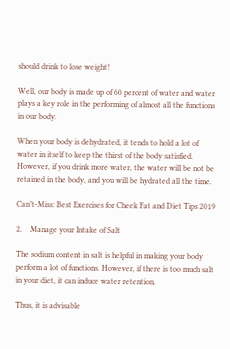should drink to lose weight!

Well, our body is made up of 60 percent of water and water plays a key role in the performing of almost all the functions in our body.

When your body is dehydrated, it tends to hold a lot of water in itself to keep the thirst of the body satisfied. However, if you drink more water, the water will be not be retained in the body, and you will be hydrated all the time.

Can’t-Miss: Best Exercises for Cheek Fat and Diet Tips 2019

2.    Manage your Intake of Salt

The sodium content in salt is helpful in making your body perform a lot of functions. However, if there is too much salt in your diet, it can induce water retention.

Thus, it is advisable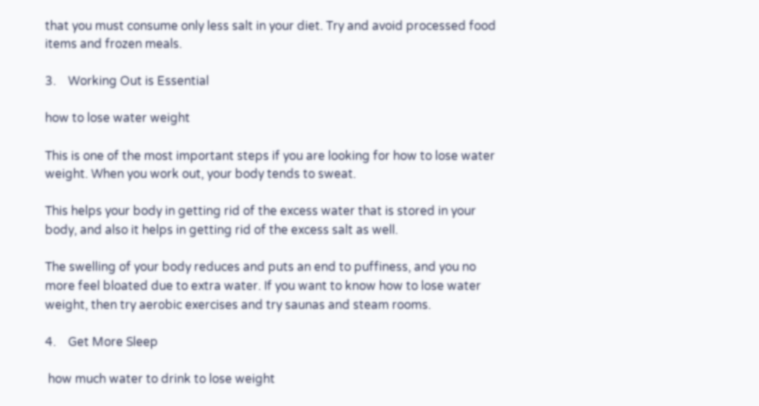that you must consume only less salt in your diet. Try and avoid processed food items and frozen meals.

3.    Working Out is Essential

how to lose water weight

This is one of the most important steps if you are looking for how to lose water weight. When you work out, your body tends to sweat.

This helps your body in getting rid of the excess water that is stored in your body, and also it helps in getting rid of the excess salt as well.

The swelling of your body reduces and puts an end to puffiness, and you no more feel bloated due to extra water. If you want to know how to lose water weight, then try aerobic exercises and try saunas and steam rooms.

4.    Get More Sleep

 how much water to drink to lose weight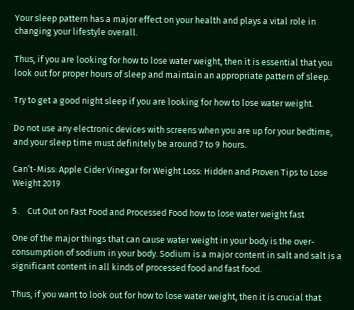Your sleep pattern has a major effect on your health and plays a vital role in changing your lifestyle overall.

Thus, if you are looking for how to lose water weight, then it is essential that you look out for proper hours of sleep and maintain an appropriate pattern of sleep.

Try to get a good night sleep if you are looking for how to lose water weight.

Do not use any electronic devices with screens when you are up for your bedtime, and your sleep time must definitely be around 7 to 9 hours.

Can’t-Miss: Apple Cider Vinegar for Weight Loss: Hidden and Proven Tips to Lose Weight 2019

5.    Cut Out on Fast Food and Processed Food how to lose water weight fast

One of the major things that can cause water weight in your body is the over-consumption of sodium in your body. Sodium is a major content in salt and salt is a significant content in all kinds of processed food and fast food.

Thus, if you want to look out for how to lose water weight, then it is crucial that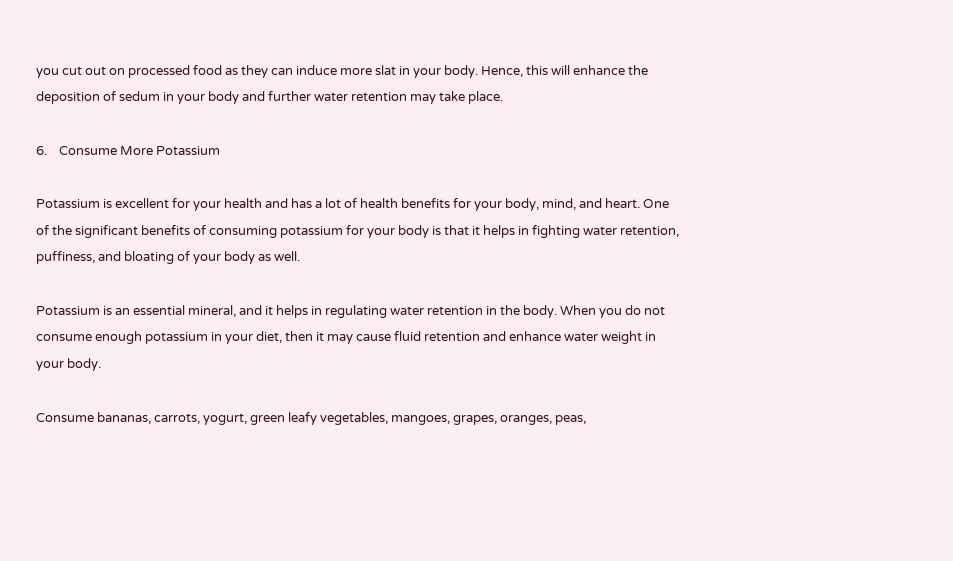you cut out on processed food as they can induce more slat in your body. Hence, this will enhance the deposition of sedum in your body and further water retention may take place.

6.    Consume More Potassium

Potassium is excellent for your health and has a lot of health benefits for your body, mind, and heart. One of the significant benefits of consuming potassium for your body is that it helps in fighting water retention, puffiness, and bloating of your body as well.

Potassium is an essential mineral, and it helps in regulating water retention in the body. When you do not consume enough potassium in your diet, then it may cause fluid retention and enhance water weight in your body.

Consume bananas, carrots, yogurt, green leafy vegetables, mangoes, grapes, oranges, peas,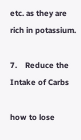etc. as they are rich in potassium.

7.    Reduce the Intake of Carbs

how to lose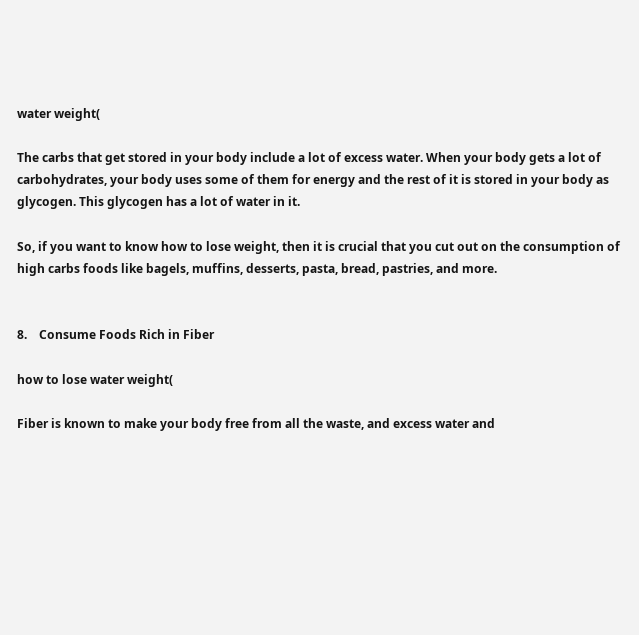water weight(

The carbs that get stored in your body include a lot of excess water. When your body gets a lot of carbohydrates, your body uses some of them for energy and the rest of it is stored in your body as glycogen. This glycogen has a lot of water in it.

So, if you want to know how to lose weight, then it is crucial that you cut out on the consumption of high carbs foods like bagels, muffins, desserts, pasta, bread, pastries, and more.


8.    Consume Foods Rich in Fiber

how to lose water weight(

Fiber is known to make your body free from all the waste, and excess water and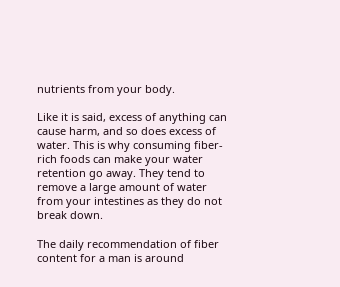nutrients from your body.

Like it is said, excess of anything can cause harm, and so does excess of water. This is why consuming fiber-rich foods can make your water retention go away. They tend to remove a large amount of water from your intestines as they do not break down.

The daily recommendation of fiber content for a man is around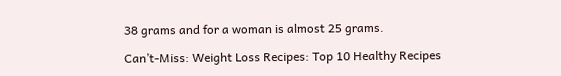38 grams and for a woman is almost 25 grams.

Can’t-Miss: Weight Loss Recipes: Top 10 Healthy Recipes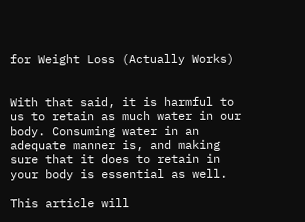for Weight Loss (Actually Works)


With that said, it is harmful to us to retain as much water in our body. Consuming water in an adequate manner is, and making sure that it does to retain in your body is essential as well.

This article will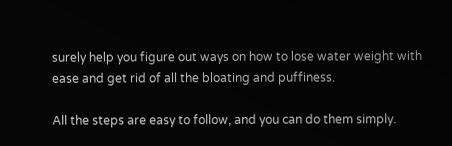surely help you figure out ways on how to lose water weight with ease and get rid of all the bloating and puffiness.

All the steps are easy to follow, and you can do them simply.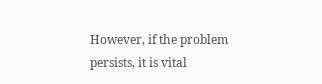However, if the problem persists, it is vital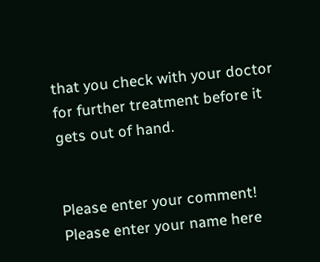that you check with your doctor for further treatment before it gets out of hand.


Please enter your comment!
Please enter your name here